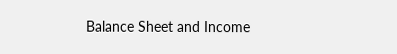Balance Sheet and Income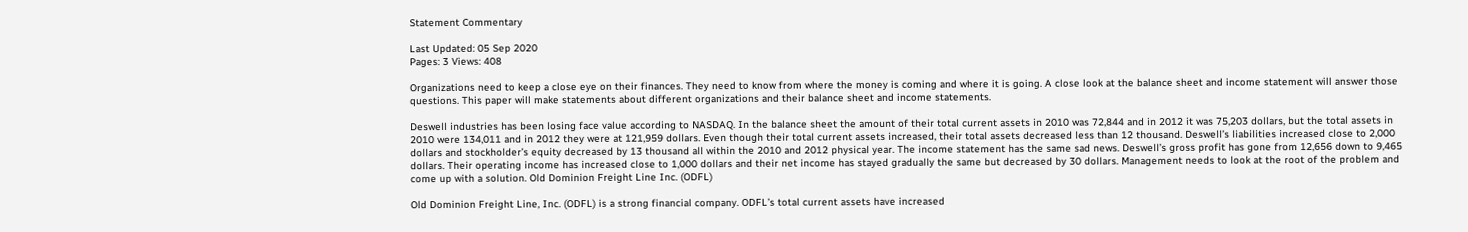Statement Commentary

Last Updated: 05 Sep 2020
Pages: 3 Views: 408

Organizations need to keep a close eye on their finances. They need to know from where the money is coming and where it is going. A close look at the balance sheet and income statement will answer those questions. This paper will make statements about different organizations and their balance sheet and income statements.

Deswell industries has been losing face value according to NASDAQ. In the balance sheet the amount of their total current assets in 2010 was 72,844 and in 2012 it was 75,203 dollars, but the total assets in 2010 were 134,011 and in 2012 they were at 121,959 dollars. Even though their total current assets increased, their total assets decreased less than 12 thousand. Deswell’s liabilities increased close to 2,000 dollars and stockholder’s equity decreased by 13 thousand all within the 2010 and 2012 physical year. The income statement has the same sad news. Deswell’s gross profit has gone from 12,656 down to 9,465 dollars. Their operating income has increased close to 1,000 dollars and their net income has stayed gradually the same but decreased by 30 dollars. Management needs to look at the root of the problem and come up with a solution. Old Dominion Freight Line Inc. (ODFL)

Old Dominion Freight Line, Inc. (ODFL) is a strong financial company. ODFL’s total current assets have increased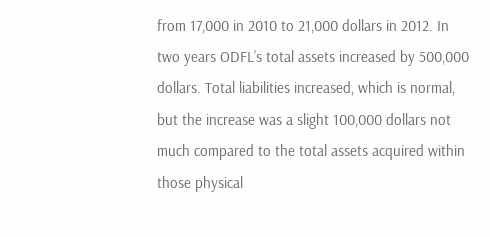from 17,000 in 2010 to 21,000 dollars in 2012. In two years ODFL’s total assets increased by 500,000 dollars. Total liabilities increased, which is normal, but the increase was a slight 100,000 dollars not much compared to the total assets acquired within those physical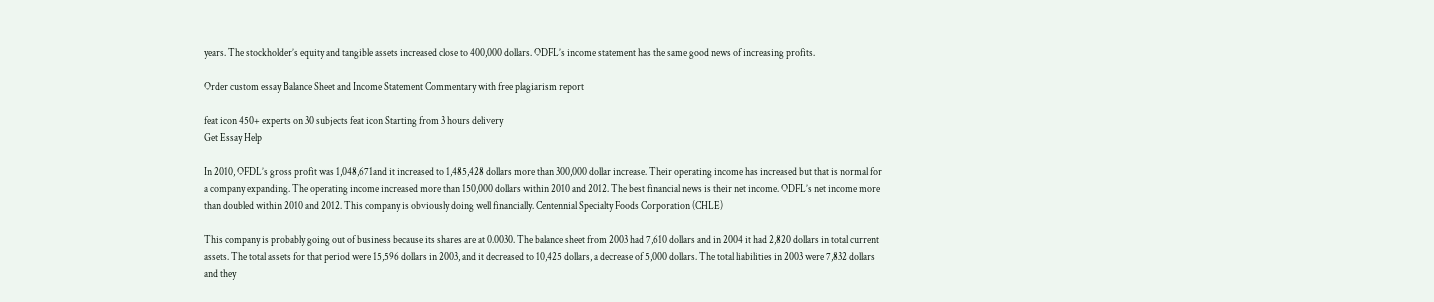years. The stockholder’s equity and tangible assets increased close to 400,000 dollars. ODFL’s income statement has the same good news of increasing profits.

Order custom essay Balance Sheet and Income Statement Commentary with free plagiarism report

feat icon 450+ experts on 30 subjects feat icon Starting from 3 hours delivery
Get Essay Help

In 2010, OFDL’s gross profit was 1,048,671and it increased to 1,485,428 dollars more than 300,000 dollar increase. Their operating income has increased but that is normal for a company expanding. The operating income increased more than 150,000 dollars within 2010 and 2012. The best financial news is their net income. ODFL’s net income more than doubled within 2010 and 2012. This company is obviously doing well financially. Centennial Specialty Foods Corporation (CHLE)

This company is probably going out of business because its shares are at 0.0030. The balance sheet from 2003 had 7,610 dollars and in 2004 it had 2,820 dollars in total current assets. The total assets for that period were 15,596 dollars in 2003, and it decreased to 10,425 dollars, a decrease of 5,000 dollars. The total liabilities in 2003 were 7,832 dollars and they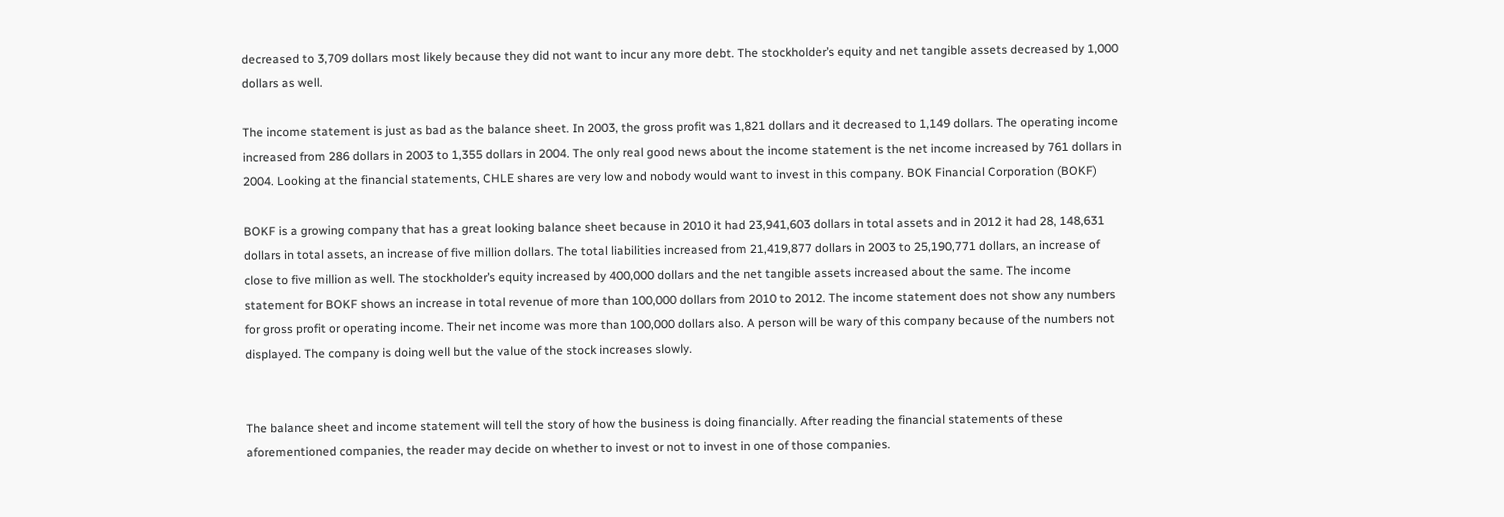decreased to 3,709 dollars most likely because they did not want to incur any more debt. The stockholder’s equity and net tangible assets decreased by 1,000 dollars as well.

The income statement is just as bad as the balance sheet. In 2003, the gross profit was 1,821 dollars and it decreased to 1,149 dollars. The operating income increased from 286 dollars in 2003 to 1,355 dollars in 2004. The only real good news about the income statement is the net income increased by 761 dollars in 2004. Looking at the financial statements, CHLE shares are very low and nobody would want to invest in this company. BOK Financial Corporation (BOKF)

BOKF is a growing company that has a great looking balance sheet because in 2010 it had 23,941,603 dollars in total assets and in 2012 it had 28, 148,631 dollars in total assets, an increase of five million dollars. The total liabilities increased from 21,419,877 dollars in 2003 to 25,190,771 dollars, an increase of close to five million as well. The stockholder’s equity increased by 400,000 dollars and the net tangible assets increased about the same. The income statement for BOKF shows an increase in total revenue of more than 100,000 dollars from 2010 to 2012. The income statement does not show any numbers for gross profit or operating income. Their net income was more than 100,000 dollars also. A person will be wary of this company because of the numbers not displayed. The company is doing well but the value of the stock increases slowly.


The balance sheet and income statement will tell the story of how the business is doing financially. After reading the financial statements of these aforementioned companies, the reader may decide on whether to invest or not to invest in one of those companies.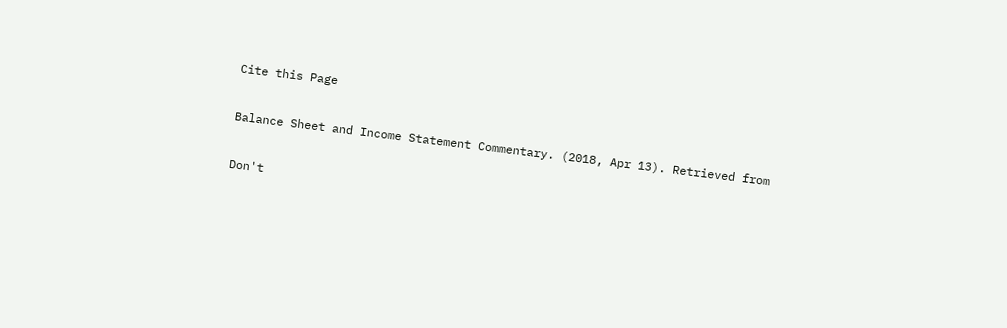Cite this Page

Balance Sheet and Income Statement Commentary. (2018, Apr 13). Retrieved from

Don't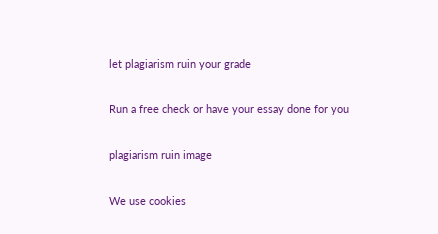let plagiarism ruin your grade

Run a free check or have your essay done for you

plagiarism ruin image

We use cookies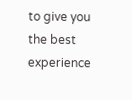to give you the best experience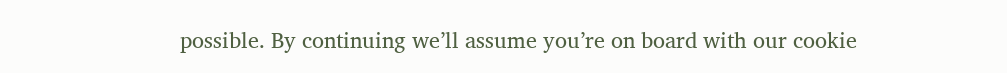possible. By continuing we’ll assume you’re on board with our cookie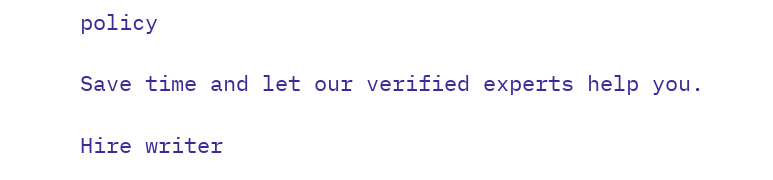policy

Save time and let our verified experts help you.

Hire writer